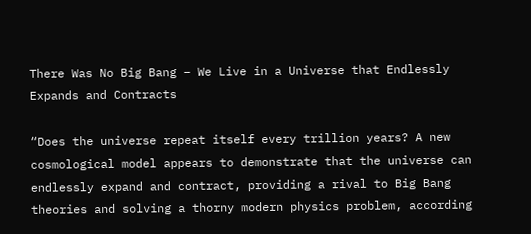There Was No Big Bang – We Live in a Universe that Endlessly Expands and Contracts

“Does the universe repeat itself every trillion years? A new cosmological model appears to demonstrate that the universe can endlessly expand and contract, providing a rival to Big Bang theories and solving a thorny modern physics problem, according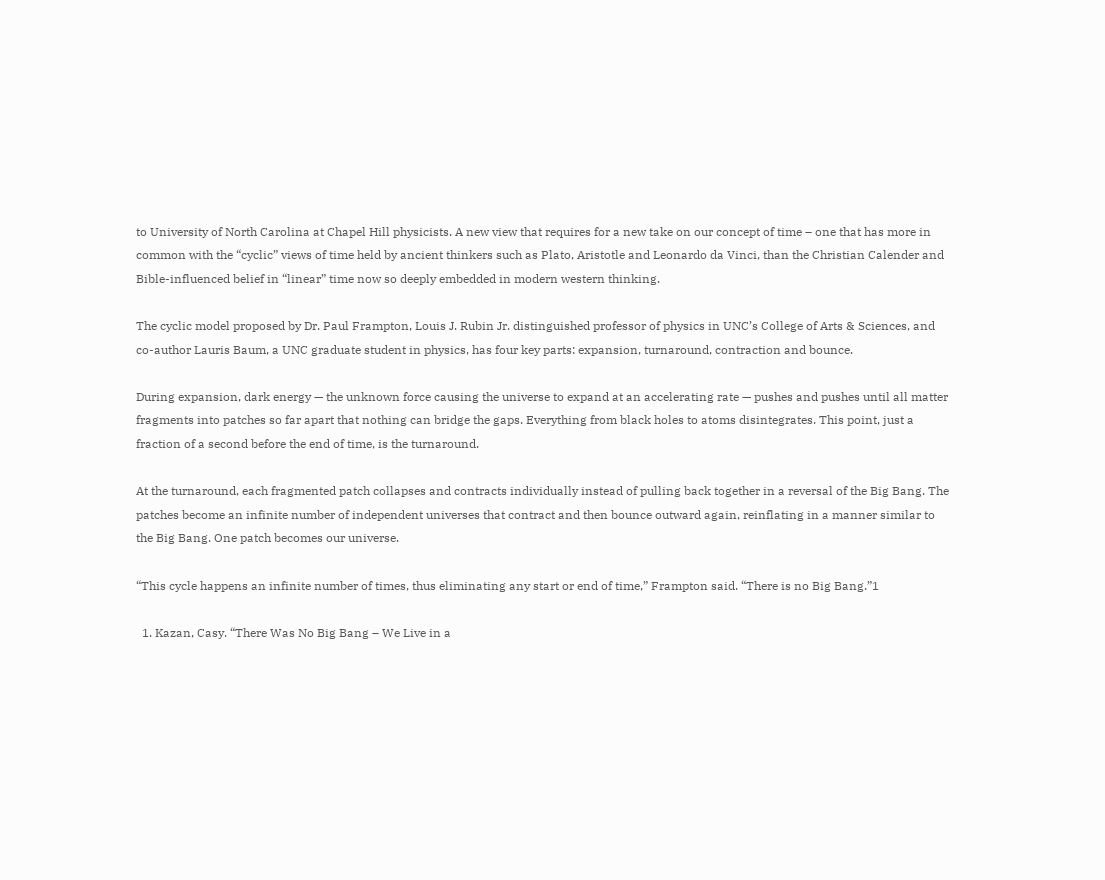to University of North Carolina at Chapel Hill physicists. A new view that requires for a new take on our concept of time – one that has more in common with the “cyclic” views of time held by ancient thinkers such as Plato, Aristotle and Leonardo da Vinci, than the Christian Calender and Bible-influenced belief in “linear” time now so deeply embedded in modern western thinking.

The cyclic model proposed by Dr. Paul Frampton, Louis J. Rubin Jr. distinguished professor of physics in UNC’s College of Arts & Sciences, and co-author Lauris Baum, a UNC graduate student in physics, has four key parts: expansion, turnaround, contraction and bounce.

During expansion, dark energy — the unknown force causing the universe to expand at an accelerating rate — pushes and pushes until all matter fragments into patches so far apart that nothing can bridge the gaps. Everything from black holes to atoms disintegrates. This point, just a fraction of a second before the end of time, is the turnaround.

At the turnaround, each fragmented patch collapses and contracts individually instead of pulling back together in a reversal of the Big Bang. The patches become an infinite number of independent universes that contract and then bounce outward again, reinflating in a manner similar to the Big Bang. One patch becomes our universe.

“This cycle happens an infinite number of times, thus eliminating any start or end of time,” Frampton said. “There is no Big Bang.”1

  1. Kazan, Casy. “There Was No Big Bang – We Live in a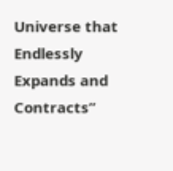Universe that Endlessly Expands and Contracts”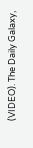(VIDEO). The Daily Galaxy,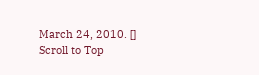March 24, 2010. []
Scroll to Top